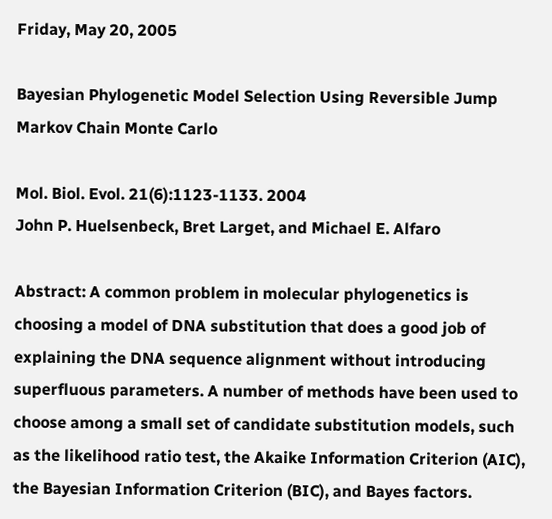Friday, May 20, 2005

Bayesian Phylogenetic Model Selection Using Reversible Jump Markov Chain Monte Carlo

Mol. Biol. Evol. 21(6):1123-1133. 2004
John P. Huelsenbeck, Bret Larget, and Michael E. Alfaro

Abstract: A common problem in molecular phylogenetics is choosing a model of DNA substitution that does a good job of explaining the DNA sequence alignment without introducing superfluous parameters. A number of methods have been used to choose among a small set of candidate substitution models, such as the likelihood ratio test, the Akaike Information Criterion (AIC), the Bayesian Information Criterion (BIC), and Bayes factors.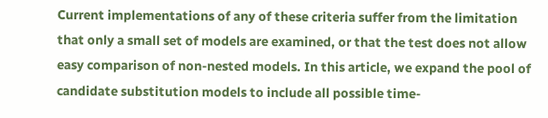Current implementations of any of these criteria suffer from the limitation that only a small set of models are examined, or that the test does not allow easy comparison of non-nested models. In this article, we expand the pool of candidate substitution models to include all possible time-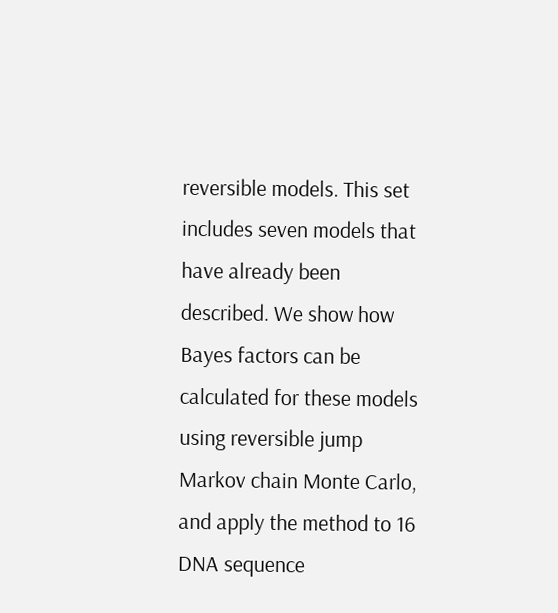reversible models. This set includes seven models that have already been described. We show how Bayes factors can be calculated for these models using reversible jump Markov chain Monte Carlo, and apply the method to 16 DNA sequence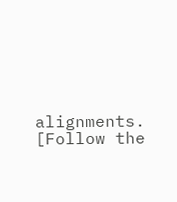alignments. [Follow the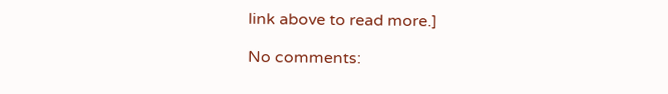link above to read more.]

No comments: